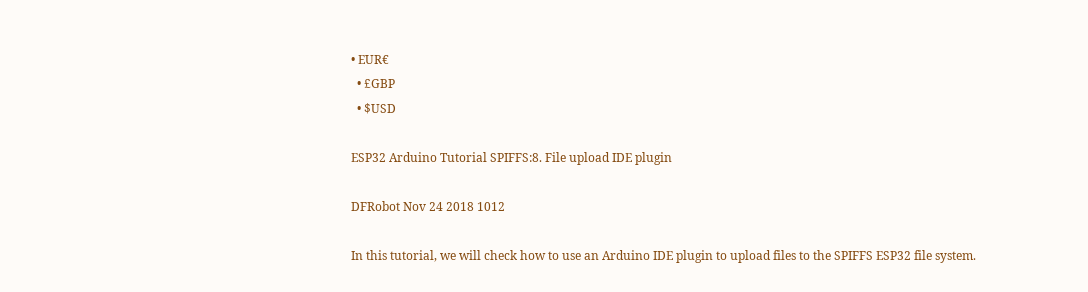• EUR€
  • £GBP
  • $USD

ESP32 Arduino Tutorial SPIFFS:8. File upload IDE plugin

DFRobot Nov 24 2018 1012

In this tutorial, we will check how to use an Arduino IDE plugin to upload files to the SPIFFS ESP32 file system.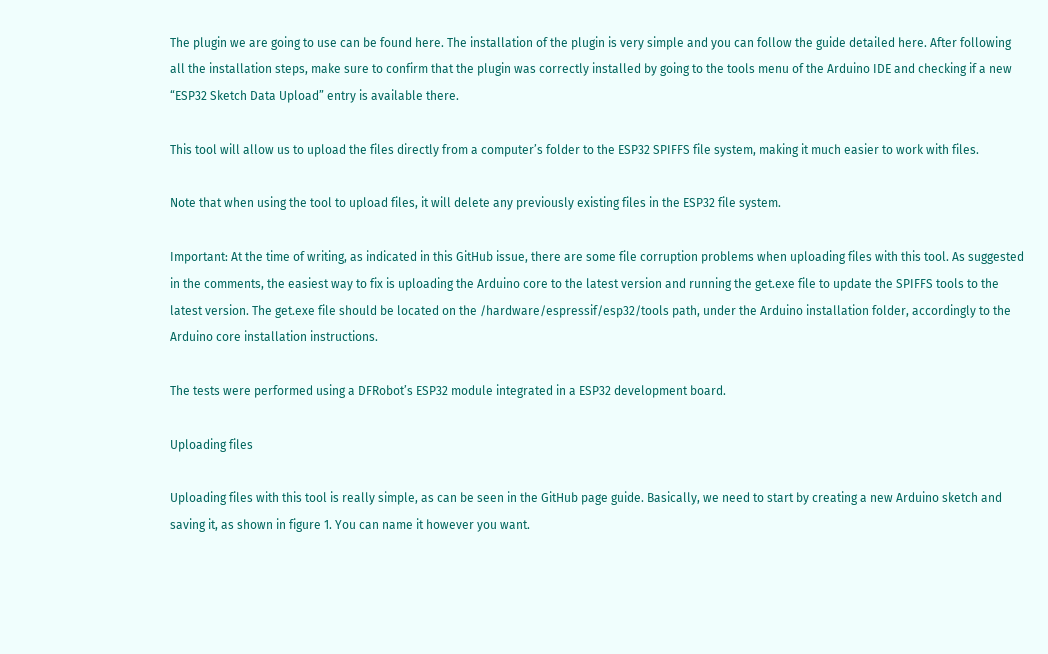The plugin we are going to use can be found here. The installation of the plugin is very simple and you can follow the guide detailed here. After following all the installation steps, make sure to confirm that the plugin was correctly installed by going to the tools menu of the Arduino IDE and checking if a new “ESP32 Sketch Data Upload” entry is available there.

This tool will allow us to upload the files directly from a computer’s folder to the ESP32 SPIFFS file system, making it much easier to work with files.

Note that when using the tool to upload files, it will delete any previously existing files in the ESP32 file system.

Important: At the time of writing, as indicated in this GitHub issue, there are some file corruption problems when uploading files with this tool. As suggested in the comments, the easiest way to fix is uploading the Arduino core to the latest version and running the get.exe file to update the SPIFFS tools to the latest version. The get.exe file should be located on the /hardware/espressif/esp32/tools path, under the Arduino installation folder, accordingly to the Arduino core installation instructions.

The tests were performed using a DFRobot’s ESP32 module integrated in a ESP32 development board.

Uploading files

Uploading files with this tool is really simple, as can be seen in the GitHub page guide. Basically, we need to start by creating a new Arduino sketch and saving it, as shown in figure 1. You can name it however you want.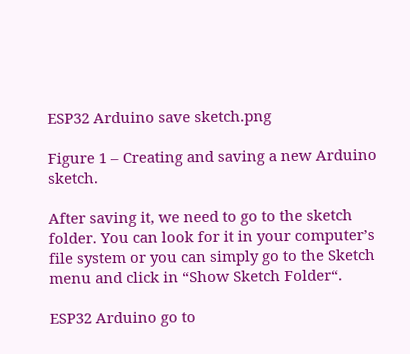ESP32 Arduino save sketch.png

Figure 1 – Creating and saving a new Arduino sketch.

After saving it, we need to go to the sketch folder. You can look for it in your computer’s file system or you can simply go to the Sketch menu and click in “Show Sketch Folder“.

ESP32 Arduino go to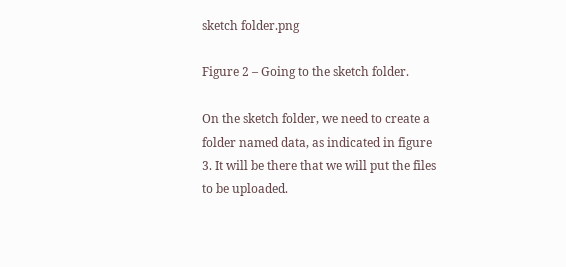sketch folder.png

Figure 2 – Going to the sketch folder.

On the sketch folder, we need to create a folder named data, as indicated in figure 3. It will be there that we will put the files to be uploaded.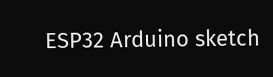ESP32 Arduino sketch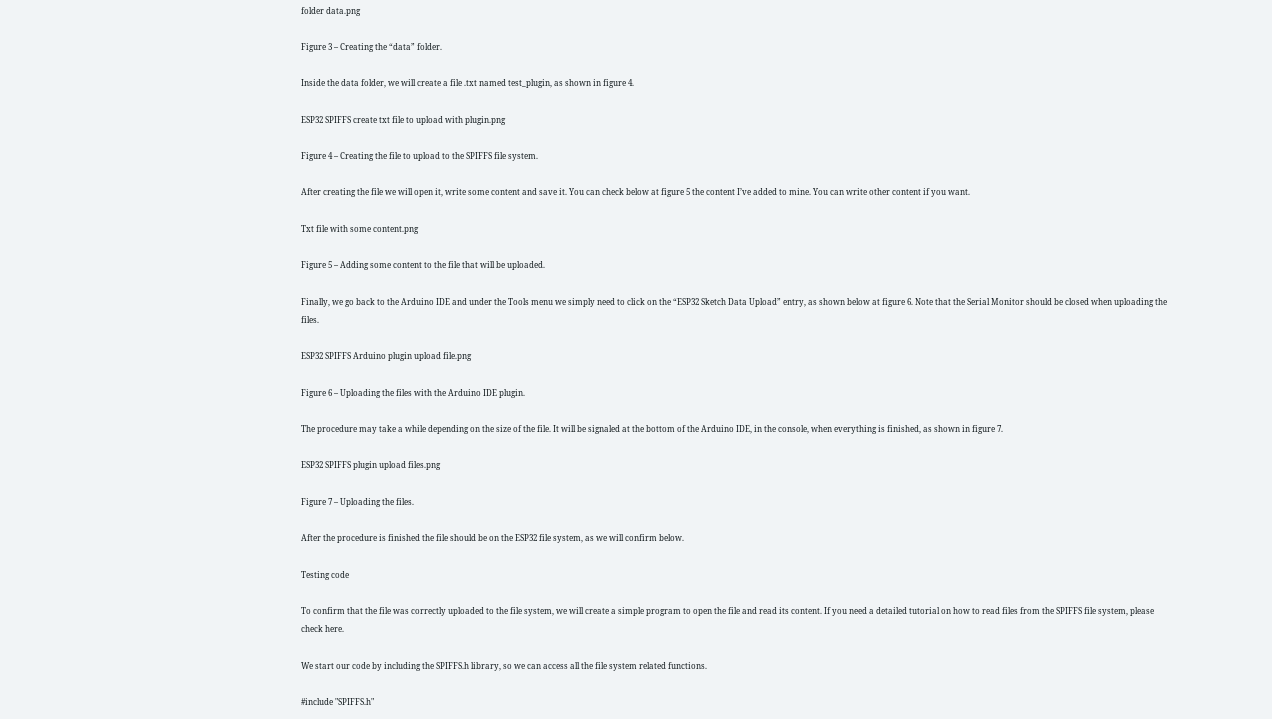folder data.png

Figure 3 – Creating the “data” folder.

Inside the data folder, we will create a file .txt named test_plugin, as shown in figure 4.

ESP32 SPIFFS create txt file to upload with plugin.png

Figure 4 – Creating the file to upload to the SPIFFS file system.

After creating the file we will open it, write some content and save it. You can check below at figure 5 the content I’ve added to mine. You can write other content if you want.

Txt file with some content.png

Figure 5 – Adding some content to the file that will be uploaded.

Finally, we go back to the Arduino IDE and under the Tools menu we simply need to click on the “ESP32 Sketch Data Upload” entry, as shown below at figure 6. Note that the Serial Monitor should be closed when uploading the files.

ESP32 SPIFFS Arduino plugin upload file.png

Figure 6 – Uploading the files with the Arduino IDE plugin.

The procedure may take a while depending on the size of the file. It will be signaled at the bottom of the Arduino IDE, in the console, when everything is finished, as shown in figure 7.

ESP32 SPIFFS plugin upload files.png

Figure 7 – Uploading the files.

After the procedure is finished the file should be on the ESP32 file system, as we will confirm below.

Testing code

To confirm that the file was correctly uploaded to the file system, we will create a simple program to open the file and read its content. If you need a detailed tutorial on how to read files from the SPIFFS file system, please check here.

We start our code by including the SPIFFS.h library, so we can access all the file system related functions.

#include "SPIFFS.h"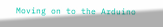Moving on to the Arduino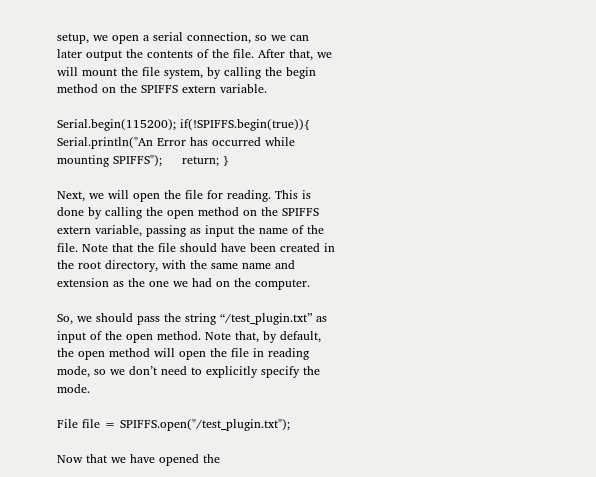setup, we open a serial connection, so we can later output the contents of the file. After that, we will mount the file system, by calling the begin method on the SPIFFS extern variable.

Serial.begin(115200); if(!SPIFFS.begin(true)){     Serial.println("An Error has occurred while mounting SPIFFS");     return; }

Next, we will open the file for reading. This is done by calling the open method on the SPIFFS extern variable, passing as input the name of the file. Note that the file should have been created in the root directory, with the same name and extension as the one we had on the computer.

So, we should pass the string “/test_plugin.txt” as input of the open method. Note that, by default, the open method will open the file in reading mode, so we don’t need to explicitly specify the mode.

File file = SPIFFS.open("/test_plugin.txt");

Now that we have opened the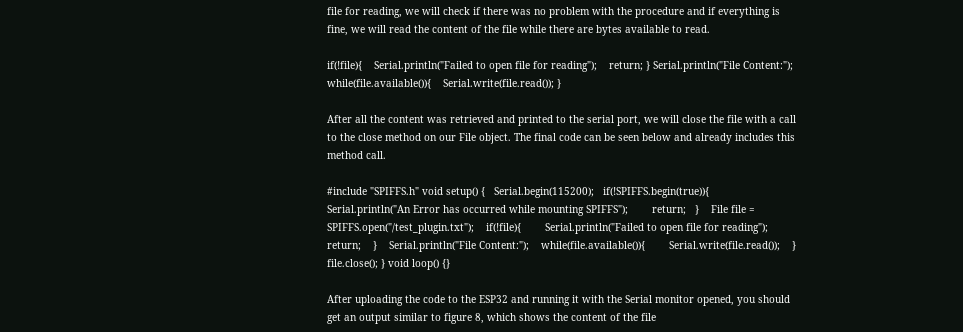file for reading, we will check if there was no problem with the procedure and if everything is fine, we will read the content of the file while there are bytes available to read.

if(!file){    Serial.println("Failed to open file for reading");    return; } Serial.println("File Content:"); while(file.available()){    Serial.write(file.read()); }

After all the content was retrieved and printed to the serial port, we will close the file with a call to the close method on our File object. The final code can be seen below and already includes this method call.

#include "SPIFFS.h" void setup() {   Serial.begin(115200);   if(!SPIFFS.begin(true)){        Serial.println("An Error has occurred while mounting SPIFFS");        return;   }    File file = SPIFFS.open("/test_plugin.txt");    if(!file){        Serial.println("Failed to open file for reading");        return;    }    Serial.println("File Content:");    while(file.available()){        Serial.write(file.read());    }    file.close(); } void loop() {}

After uploading the code to the ESP32 and running it with the Serial monitor opened, you should get an output similar to figure 8, which shows the content of the file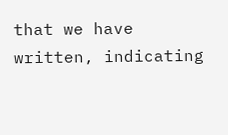that we have written, indicating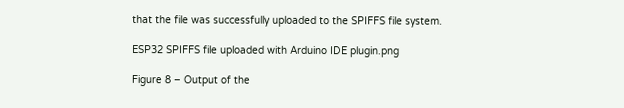that the file was successfully uploaded to the SPIFFS file system.

ESP32 SPIFFS file uploaded with Arduino IDE plugin.png

Figure 8 – Output of the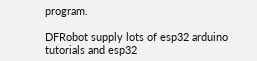program.

DFRobot supply lots of esp32 arduino tutorials and esp32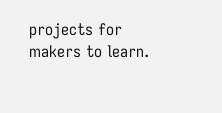projects for makers to learn.